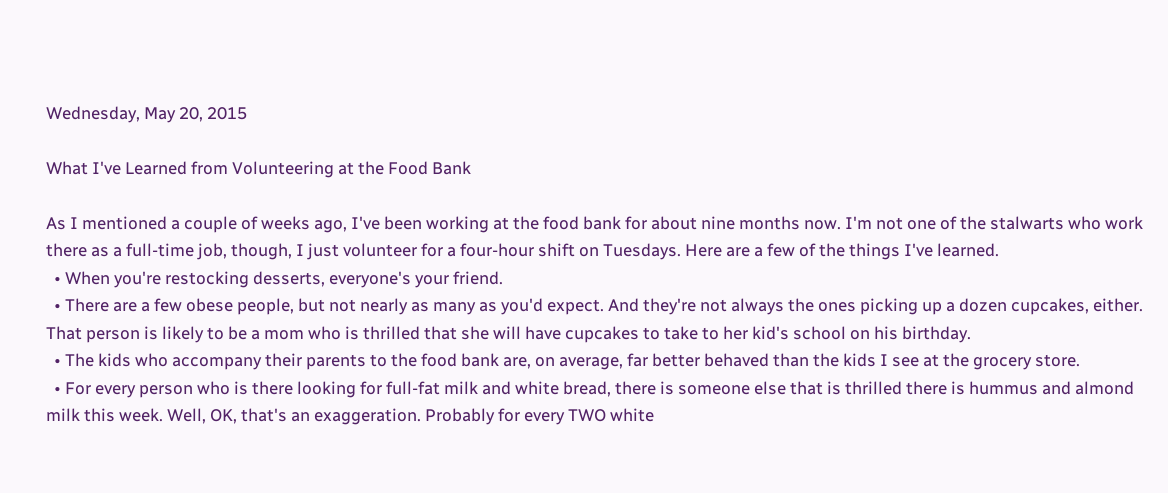Wednesday, May 20, 2015

What I've Learned from Volunteering at the Food Bank

As I mentioned a couple of weeks ago, I've been working at the food bank for about nine months now. I'm not one of the stalwarts who work there as a full-time job, though, I just volunteer for a four-hour shift on Tuesdays. Here are a few of the things I've learned.
  • When you're restocking desserts, everyone's your friend.
  • There are a few obese people, but not nearly as many as you'd expect. And they're not always the ones picking up a dozen cupcakes, either. That person is likely to be a mom who is thrilled that she will have cupcakes to take to her kid's school on his birthday.
  • The kids who accompany their parents to the food bank are, on average, far better behaved than the kids I see at the grocery store.
  • For every person who is there looking for full-fat milk and white bread, there is someone else that is thrilled there is hummus and almond milk this week. Well, OK, that's an exaggeration. Probably for every TWO white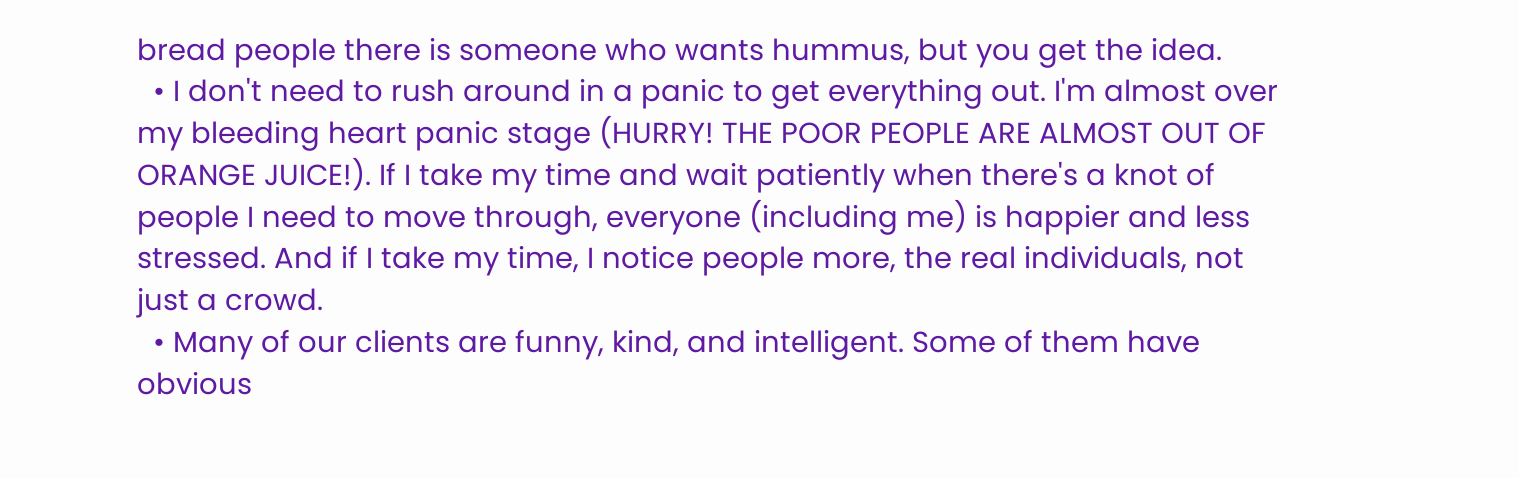bread people there is someone who wants hummus, but you get the idea.
  • I don't need to rush around in a panic to get everything out. I'm almost over my bleeding heart panic stage (HURRY! THE POOR PEOPLE ARE ALMOST OUT OF ORANGE JUICE!). If I take my time and wait patiently when there's a knot of people I need to move through, everyone (including me) is happier and less stressed. And if I take my time, I notice people more, the real individuals, not just a crowd.
  • Many of our clients are funny, kind, and intelligent. Some of them have obvious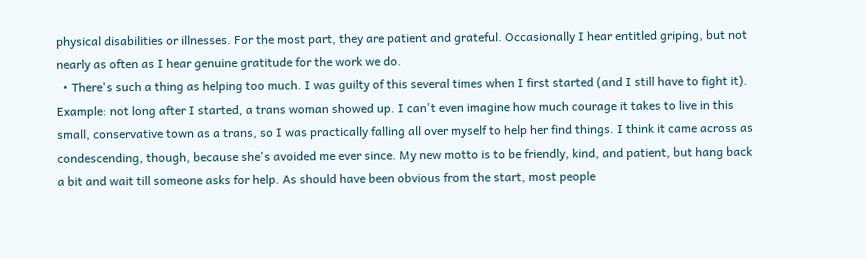physical disabilities or illnesses. For the most part, they are patient and grateful. Occasionally I hear entitled griping, but not nearly as often as I hear genuine gratitude for the work we do.
  • There's such a thing as helping too much. I was guilty of this several times when I first started (and I still have to fight it). Example: not long after I started, a trans woman showed up. I can't even imagine how much courage it takes to live in this small, conservative town as a trans, so I was practically falling all over myself to help her find things. I think it came across as condescending, though, because she's avoided me ever since. My new motto is to be friendly, kind, and patient, but hang back a bit and wait till someone asks for help. As should have been obvious from the start, most people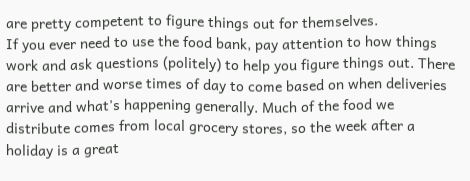are pretty competent to figure things out for themselves.
If you ever need to use the food bank, pay attention to how things work and ask questions (politely) to help you figure things out. There are better and worse times of day to come based on when deliveries arrive and what's happening generally. Much of the food we distribute comes from local grocery stores, so the week after a holiday is a great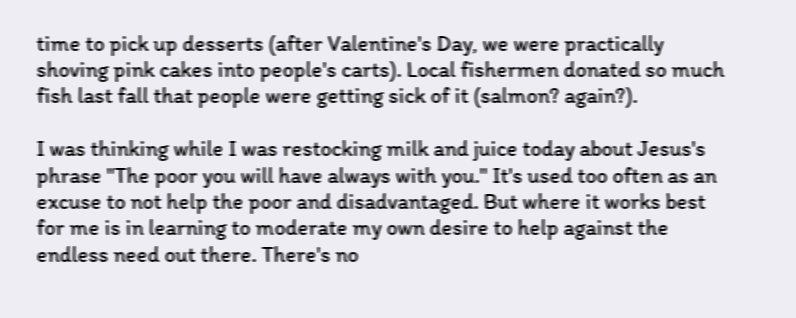time to pick up desserts (after Valentine's Day, we were practically shoving pink cakes into people's carts). Local fishermen donated so much fish last fall that people were getting sick of it (salmon? again?).

I was thinking while I was restocking milk and juice today about Jesus's phrase "The poor you will have always with you." It's used too often as an excuse to not help the poor and disadvantaged. But where it works best for me is in learning to moderate my own desire to help against the endless need out there. There's no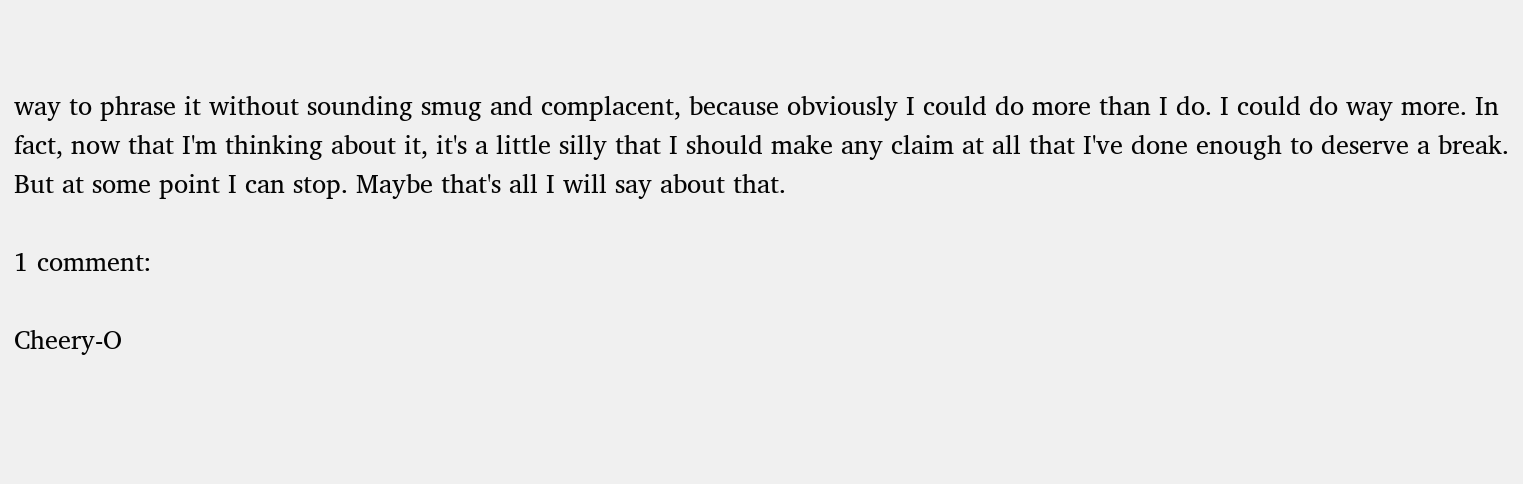way to phrase it without sounding smug and complacent, because obviously I could do more than I do. I could do way more. In fact, now that I'm thinking about it, it's a little silly that I should make any claim at all that I've done enough to deserve a break. But at some point I can stop. Maybe that's all I will say about that.

1 comment:

Cheery-O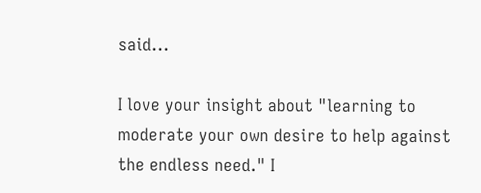said...

I love your insight about "learning to moderate your own desire to help against the endless need." I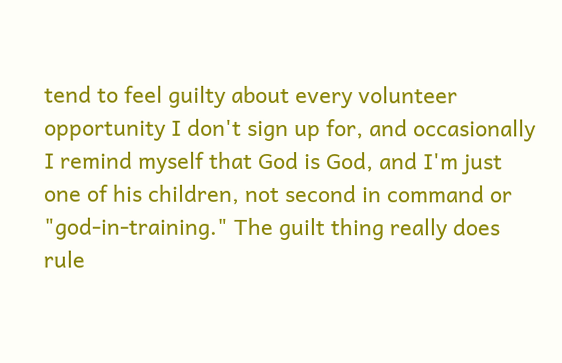tend to feel guilty about every volunteer opportunity I don't sign up for, and occasionally I remind myself that God is God, and I'm just one of his children, not second in command or "god-in-training." The guilt thing really does rule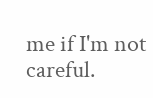me if I'm not careful.